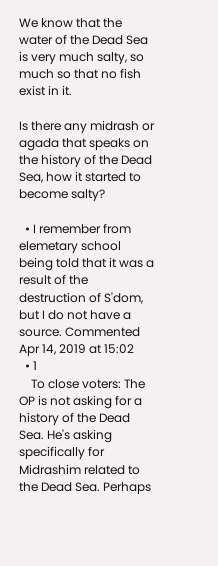We know that the water of the Dead Sea is very much salty, so much so that no fish exist in it.

Is there any midrash or agada that speaks on the history of the Dead Sea, how it started to become salty?

  • I remember from elemetary school being told that it was a result of the destruction of S'dom, but I do not have a source. Commented Apr 14, 2019 at 15:02
  • 1
    To close voters: The OP is not asking for a history of the Dead Sea. He's asking specifically for Midrashim related to the Dead Sea. Perhaps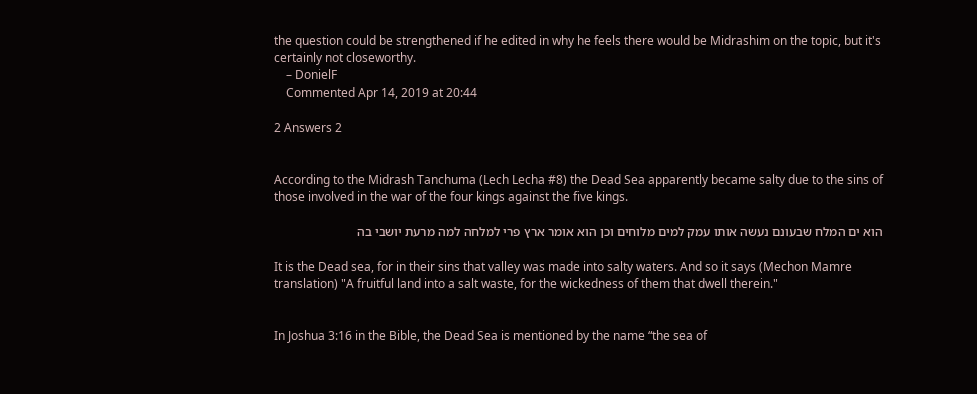the question could be strengthened if he edited in why he feels there would be Midrashim on the topic, but it's certainly not closeworthy.
    – DonielF
    Commented Apr 14, 2019 at 20:44

2 Answers 2


According to the Midrash Tanchuma (Lech Lecha #8) the Dead Sea apparently became salty due to the sins of those involved in the war of the four kings against the five kings.

הוא ים המלח שבעונם נעשה אותו עמק למים מלוחים וכן הוא אומר ארץ פרי למלחה למה מרעת יושבי בה

It is the Dead sea, for in their sins that valley was made into salty waters. And so it says (Mechon Mamre translation) "A fruitful land into a salt waste, for the wickedness of them that dwell therein."


In Joshua 3:16 in the Bible, the Dead Sea is mentioned by the name “the sea of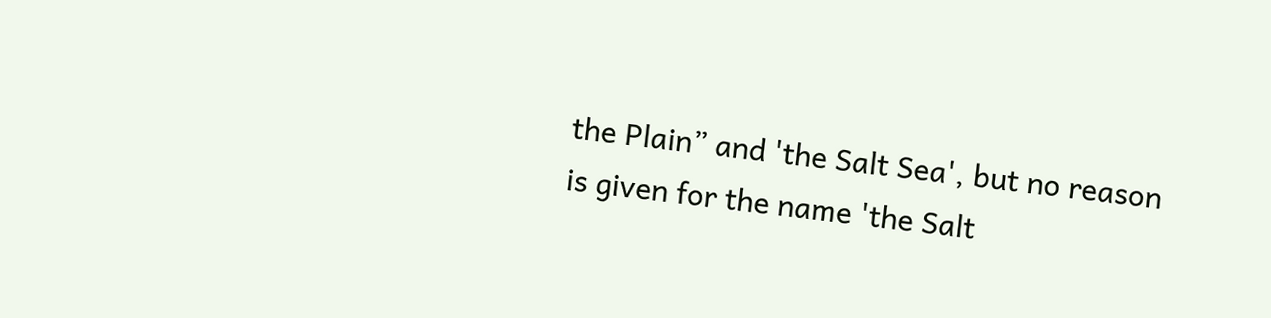the Plain” and 'the Salt Sea', but no reason is given for the name 'the Salt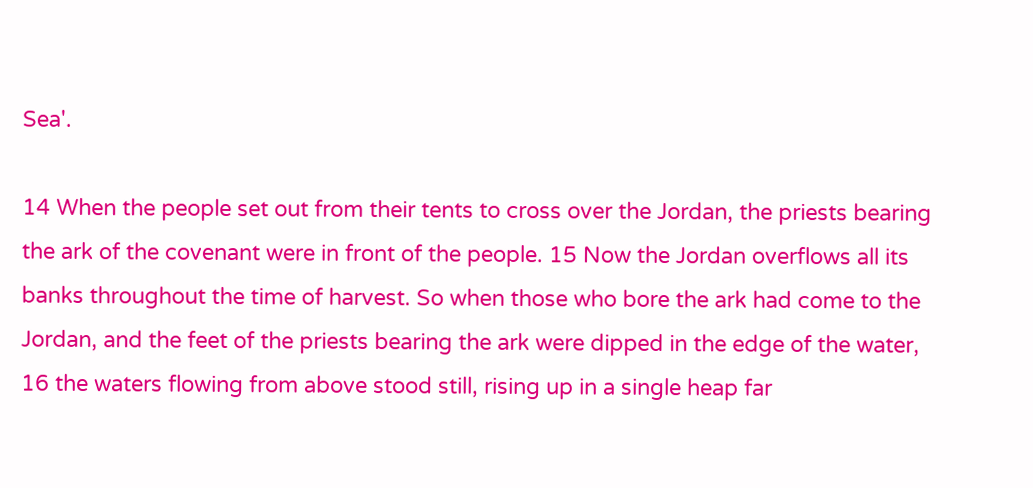Sea'.

14 When the people set out from their tents to cross over the Jordan, the priests bearing the ark of the covenant were in front of the people. 15 Now the Jordan overflows all its banks throughout the time of harvest. So when those who bore the ark had come to the Jordan, and the feet of the priests bearing the ark were dipped in the edge of the water, 16 the waters flowing from above stood still, rising up in a single heap far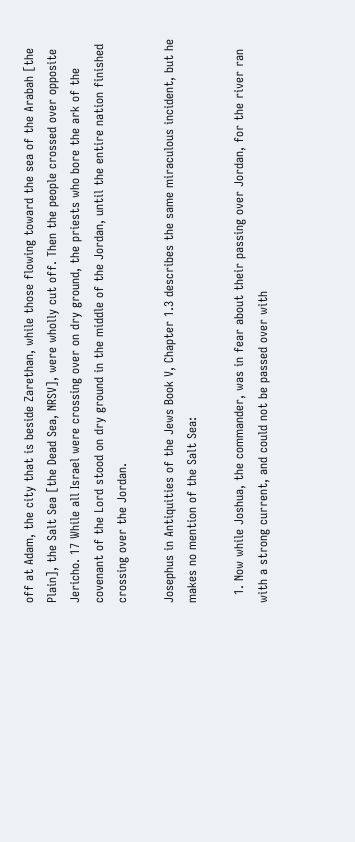off at Adam, the city that is beside Zarethan, while those flowing toward the sea of the Arabah [the Plain], the Salt Sea [the Dead Sea, NRSV], were wholly cut off. Then the people crossed over opposite Jericho. 17 While all Israel were crossing over on dry ground, the priests who bore the ark of the covenant of the Lord stood on dry ground in the middle of the Jordan, until the entire nation finished crossing over the Jordan.

Josephus in Antiquities of the Jews Book V, Chapter 1.3 describes the same miraculous incident, but he makes no mention of the Salt Sea:

  1. Now while Joshua, the commander, was in fear about their passing over Jordan, for the river ran with a strong current, and could not be passed over with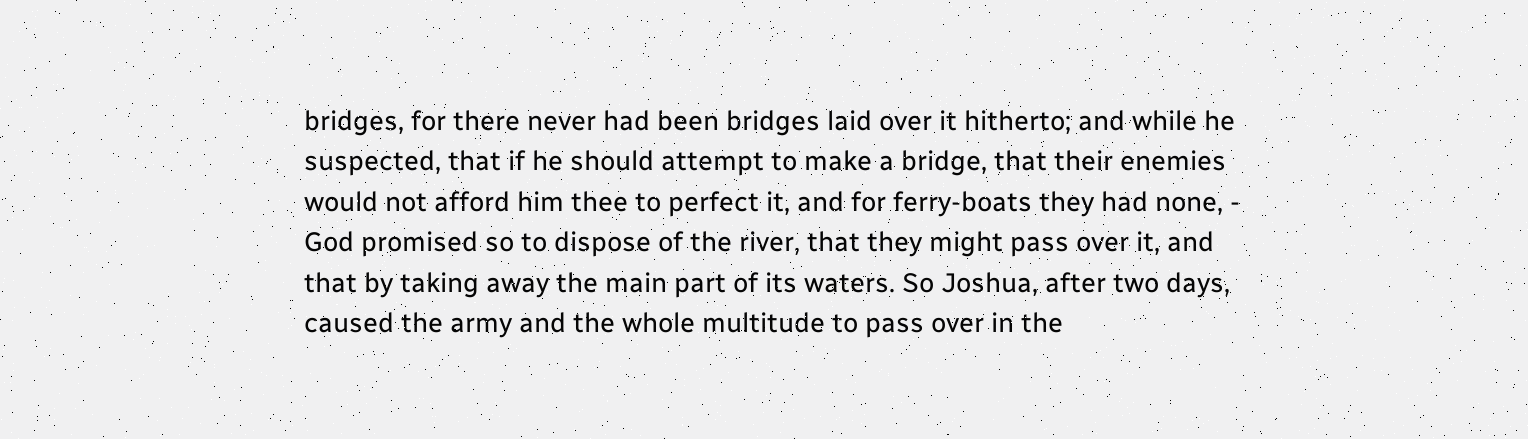bridges, for there never had been bridges laid over it hitherto; and while he suspected, that if he should attempt to make a bridge, that their enemies would not afford him thee to perfect it, and for ferry-boats they had none, - God promised so to dispose of the river, that they might pass over it, and that by taking away the main part of its waters. So Joshua, after two days, caused the army and the whole multitude to pass over in the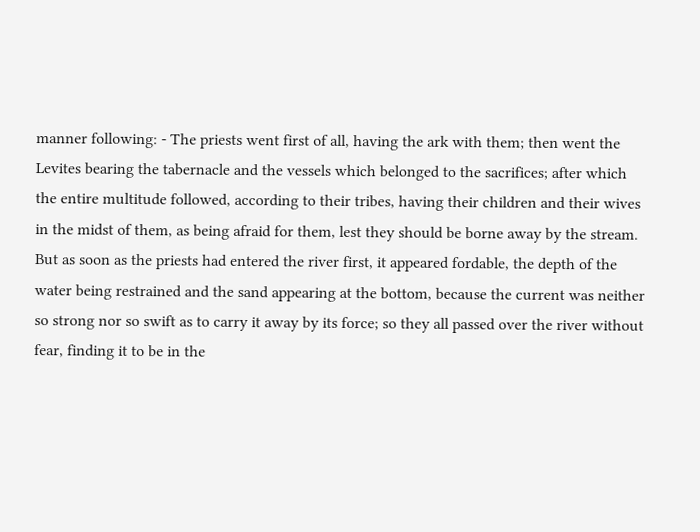manner following: - The priests went first of all, having the ark with them; then went the Levites bearing the tabernacle and the vessels which belonged to the sacrifices; after which the entire multitude followed, according to their tribes, having their children and their wives in the midst of them, as being afraid for them, lest they should be borne away by the stream. But as soon as the priests had entered the river first, it appeared fordable, the depth of the water being restrained and the sand appearing at the bottom, because the current was neither so strong nor so swift as to carry it away by its force; so they all passed over the river without fear, finding it to be in the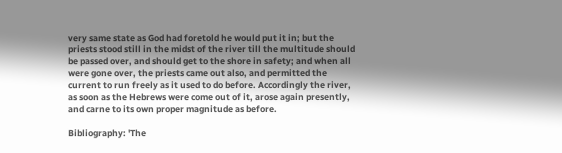very same state as God had foretold he would put it in; but the priests stood still in the midst of the river till the multitude should be passed over, and should get to the shore in safety; and when all were gone over, the priests came out also, and permitted the current to run freely as it used to do before. Accordingly the river, as soon as the Hebrews were come out of it, arose again presently, and carne to its own proper magnitude as before.

Bibliography: 'The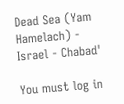Dead Sea (Yam Hamelach) - Israel - Chabad'

You must log in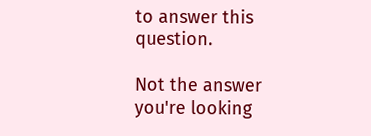to answer this question.

Not the answer you're looking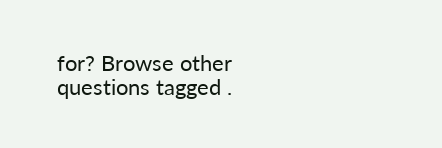for? Browse other questions tagged .